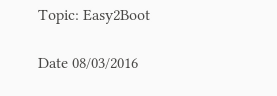Topic: Easy2Boot

Date 08/03/2016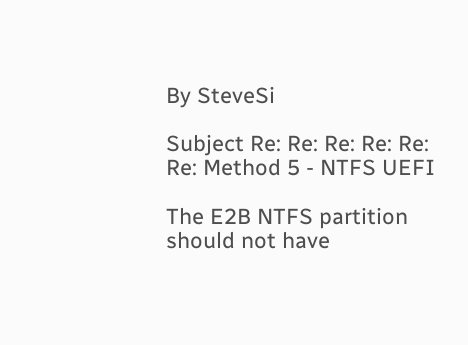By SteveSi

Subject Re: Re: Re: Re: Re: Re: Method 5 - NTFS UEFI

The E2B NTFS partition should not have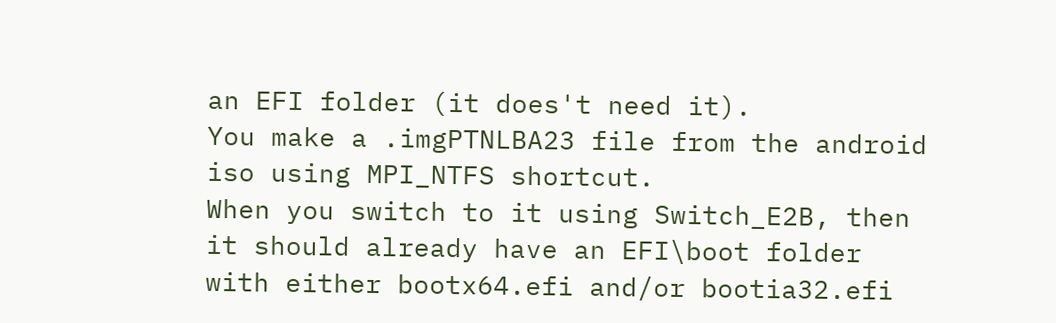an EFI folder (it does't need it).
You make a .imgPTNLBA23 file from the android iso using MPI_NTFS shortcut.
When you switch to it using Switch_E2B, then it should already have an EFI\boot folder with either bootx64.efi and/or bootia32.efi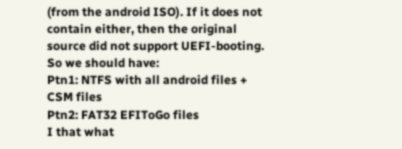(from the android ISO). If it does not contain either, then the original source did not support UEFI-booting.
So we should have:
Ptn1: NTFS with all android files + CSM files
Ptn2: FAT32 EFIToGo files
I that what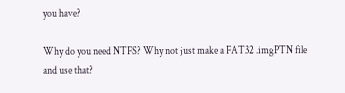you have?

Why do you need NTFS? Why not just make a FAT32 .imgPTN file and use that?